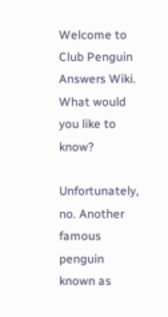Welcome to Club Penguin Answers Wiki. What would you like to know?

Unfortunately, no. Another famous penguin known as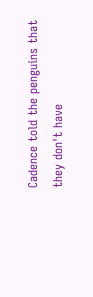Cadence told the penguins that they don't have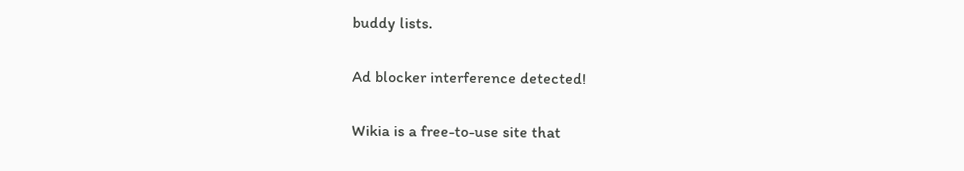buddy lists.

Ad blocker interference detected!

Wikia is a free-to-use site that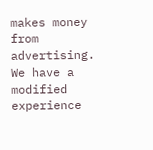makes money from advertising. We have a modified experience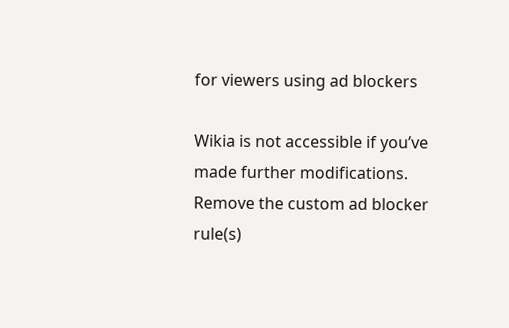for viewers using ad blockers

Wikia is not accessible if you’ve made further modifications. Remove the custom ad blocker rule(s)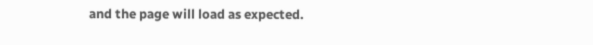and the page will load as expected.